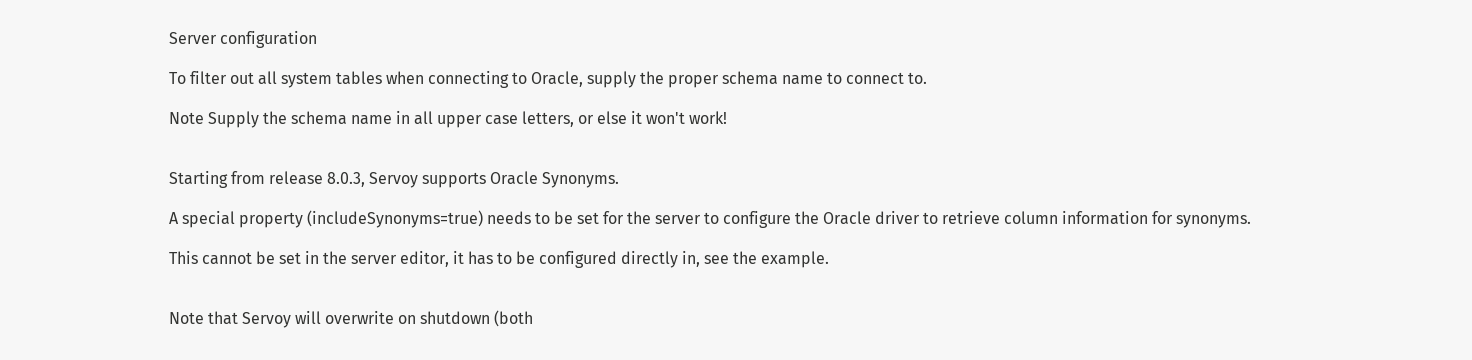Server configuration

To filter out all system tables when connecting to Oracle, supply the proper schema name to connect to.

Note Supply the schema name in all upper case letters, or else it won't work!


Starting from release 8.0.3, Servoy supports Oracle Synonyms.

A special property (includeSynonyms=true) needs to be set for the server to configure the Oracle driver to retrieve column information for synonyms.

This cannot be set in the server editor, it has to be configured directly in, see the example.


Note that Servoy will overwrite on shutdown (both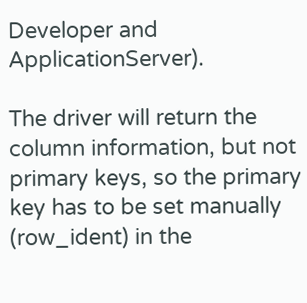Developer and ApplicationServer).

The driver will return the column information, but not primary keys, so the primary key has to be set manually (row_ident) in the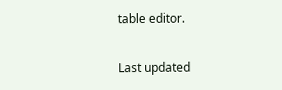table editor.

Last updated